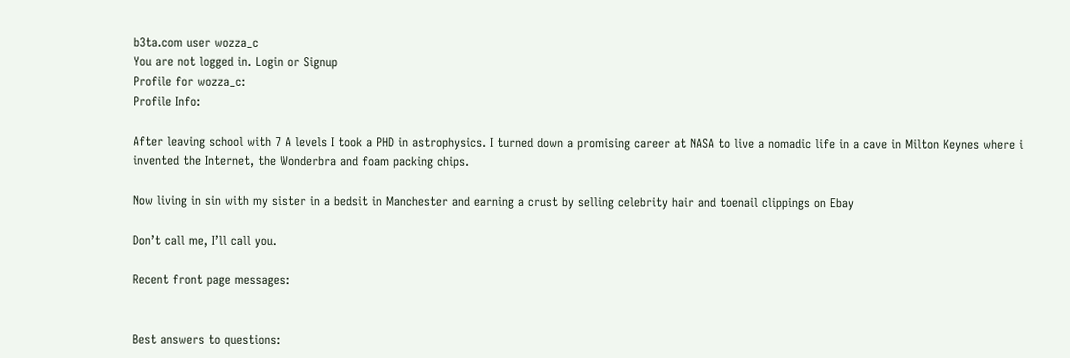b3ta.com user wozza_c
You are not logged in. Login or Signup
Profile for wozza_c:
Profile Info:

After leaving school with 7 A levels I took a PHD in astrophysics. I turned down a promising career at NASA to live a nomadic life in a cave in Milton Keynes where i invented the Internet, the Wonderbra and foam packing chips.

Now living in sin with my sister in a bedsit in Manchester and earning a crust by selling celebrity hair and toenail clippings on Ebay

Don’t call me, I’ll call you.

Recent front page messages:


Best answers to questions: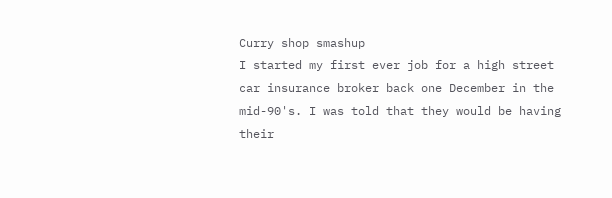Curry shop smashup
I started my first ever job for a high street car insurance broker back one December in the mid-90's. I was told that they would be having their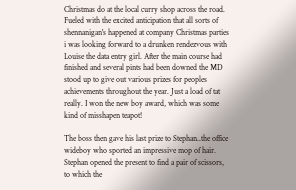Christmas do at the local curry shop across the road. Fueled with the excited anticipation that all sorts of shennanigan's happened at company Christmas parties i was looking forward to a drunken rendezvous with Louise the data entry girl. After the main course had finished and several pints had been downed the MD stood up to give out various prizes for peoples achievements throughout the year. Just a load of tat really. I won the new boy award, which was some kind of misshapen teapot!

The boss then gave his last prize to Stephan..the office wideboy who sported an impressive mop of hair. Stephan opened the present to find a pair of scissors, to which the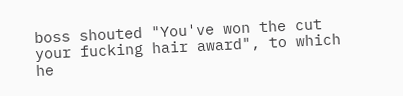boss shouted "You've won the cut your fucking hair award", to which he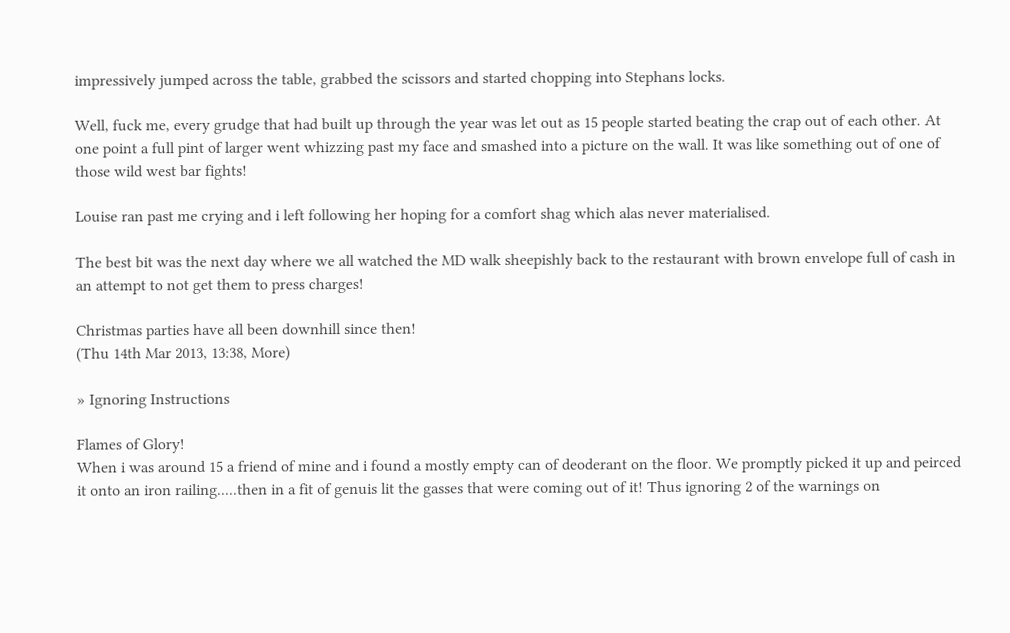impressively jumped across the table, grabbed the scissors and started chopping into Stephans locks.

Well, fuck me, every grudge that had built up through the year was let out as 15 people started beating the crap out of each other. At one point a full pint of larger went whizzing past my face and smashed into a picture on the wall. It was like something out of one of those wild west bar fights!

Louise ran past me crying and i left following her hoping for a comfort shag which alas never materialised.

The best bit was the next day where we all watched the MD walk sheepishly back to the restaurant with brown envelope full of cash in an attempt to not get them to press charges!

Christmas parties have all been downhill since then!
(Thu 14th Mar 2013, 13:38, More)

» Ignoring Instructions

Flames of Glory!
When i was around 15 a friend of mine and i found a mostly empty can of deoderant on the floor. We promptly picked it up and peirced it onto an iron railing.....then in a fit of genuis lit the gasses that were coming out of it! Thus ignoring 2 of the warnings on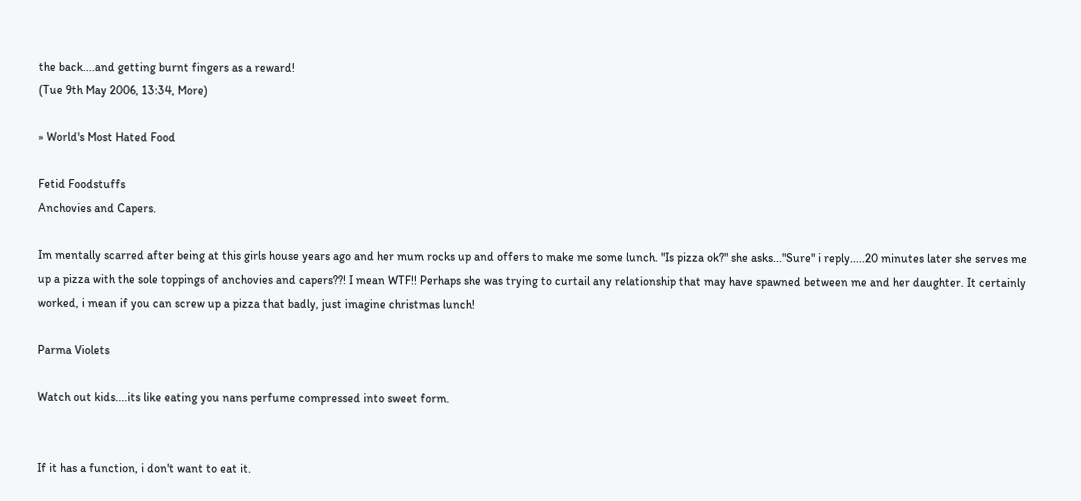the back....and getting burnt fingers as a reward!
(Tue 9th May 2006, 13:34, More)

» World's Most Hated Food

Fetid Foodstuffs
Anchovies and Capers.

Im mentally scarred after being at this girls house years ago and her mum rocks up and offers to make me some lunch. "Is pizza ok?" she asks..."Sure" i reply.....20 minutes later she serves me up a pizza with the sole toppings of anchovies and capers??! I mean WTF!! Perhaps she was trying to curtail any relationship that may have spawned between me and her daughter. It certainly worked, i mean if you can screw up a pizza that badly, just imagine christmas lunch!

Parma Violets

Watch out kids....its like eating you nans perfume compressed into sweet form.


If it has a function, i don't want to eat it.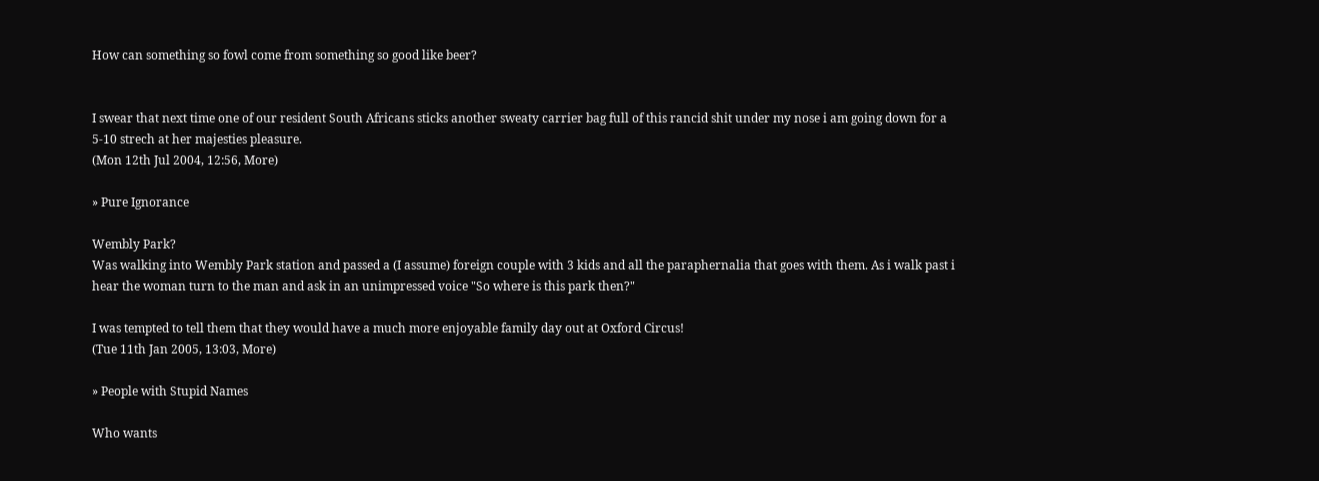How can something so fowl come from something so good like beer?


I swear that next time one of our resident South Africans sticks another sweaty carrier bag full of this rancid shit under my nose i am going down for a 5-10 strech at her majesties pleasure.
(Mon 12th Jul 2004, 12:56, More)

» Pure Ignorance

Wembly Park?
Was walking into Wembly Park station and passed a (I assume) foreign couple with 3 kids and all the paraphernalia that goes with them. As i walk past i hear the woman turn to the man and ask in an unimpressed voice "So where is this park then?"

I was tempted to tell them that they would have a much more enjoyable family day out at Oxford Circus!
(Tue 11th Jan 2005, 13:03, More)

» People with Stupid Names

Who wants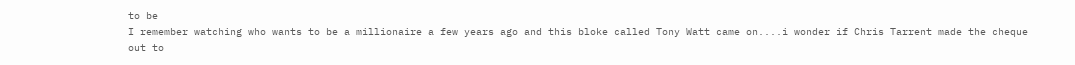to be
I remember watching who wants to be a millionaire a few years ago and this bloke called Tony Watt came on....i wonder if Chris Tarrent made the cheque out to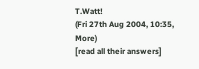T.Watt!
(Fri 27th Aug 2004, 10:35, More)
[read all their answers]